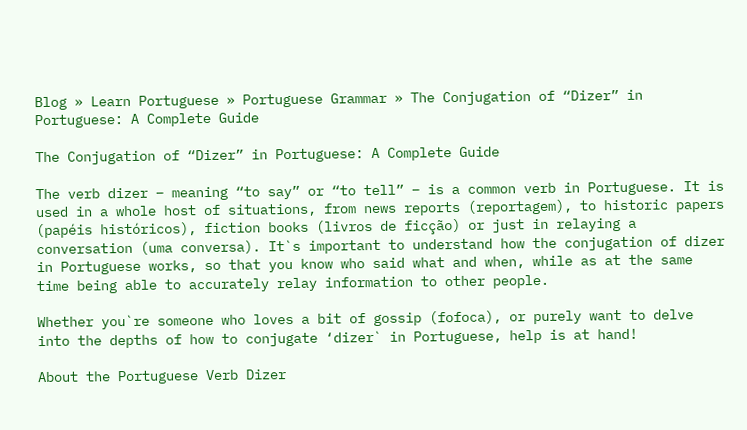Blog » Learn Portuguese » Portuguese Grammar » The Conjugation of “Dizer” in Portuguese: A Complete Guide

The Conjugation of “Dizer” in Portuguese: A Complete Guide

The verb dizer – meaning “to say” or “to tell” – is a common verb in Portuguese. It is used in a whole host of situations, from news reports (reportagem), to historic papers (papéis históricos), fiction books (livros de ficção) or just in relaying a conversation (uma conversa). It`s important to understand how the conjugation of dizer in Portuguese works, so that you know who said what and when, while as at the same time being able to accurately relay information to other people.

Whether you`re someone who loves a bit of gossip (fofoca), or purely want to delve into the depths of how to conjugate ‘dizer` in Portuguese, help is at hand!

About the Portuguese Verb Dizer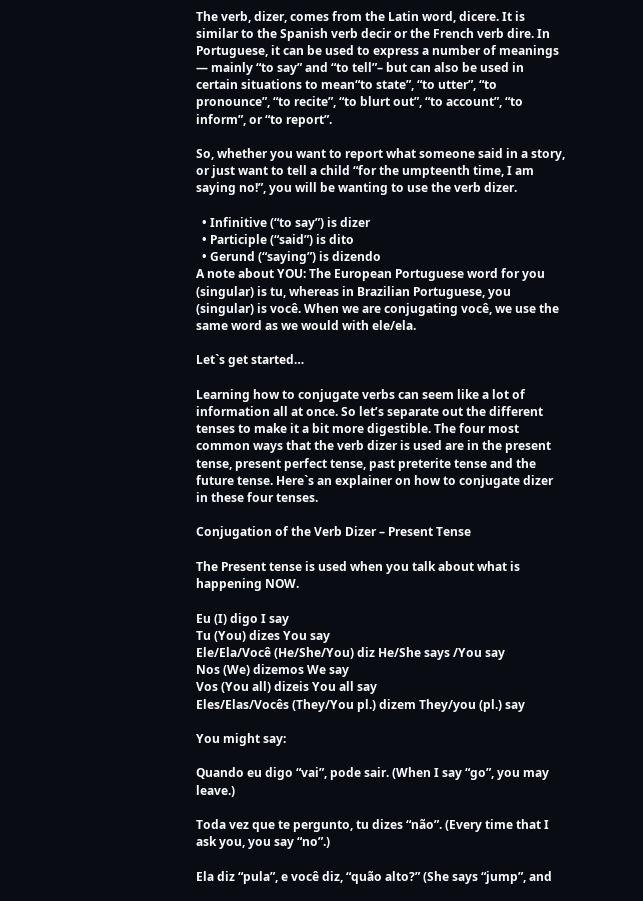The verb, dizer, comes from the Latin word, dicere. It is similar to the Spanish verb decir or the French verb dire. In Portuguese, it can be used to express a number of meanings — mainly “to say” and “to tell”– but can also be used in certain situations to mean“to state”, “to utter”, “to pronounce”, “to recite”, “to blurt out”, “to account”, “to inform”, or “to report”.

So, whether you want to report what someone said in a story, or just want to tell a child “for the umpteenth time, I am saying no!”, you will be wanting to use the verb dizer.

  • Infinitive (“to say”) is dizer
  • Participle (“said”) is dito
  • Gerund (“saying”) is dizendo
A note about YOU: The European Portuguese word for you (singular) is tu, whereas in Brazilian Portuguese, you (singular) is você. When we are conjugating você, we use the same word as we would with ele/ela.

Let`s get started…

Learning how to conjugate verbs can seem like a lot of information all at once. So let’s separate out the different tenses to make it a bit more digestible. The four most common ways that the verb dizer is used are in the present tense, present perfect tense, past preterite tense and the future tense. Here`s an explainer on how to conjugate dizer in these four tenses.

Conjugation of the Verb Dizer – Present Tense

The Present tense is used when you talk about what is happening NOW.

Eu (I) digo I say
Tu (You) dizes You say
Ele/Ela/Você (He/She/You) diz He/She says /You say
Nos (We) dizemos We say
Vos (You all) dizeis You all say
Eles/Elas/Vocês (They/You pl.) dizem They/you (pl.) say

You might say:

Quando eu digo “vai”, pode sair. (When I say “go”, you may leave.)

Toda vez que te pergunto, tu dizes “não”. (Every time that I ask you, you say “no”.)

Ela diz “pula”, e você diz, “quão alto?” (She says “jump”, and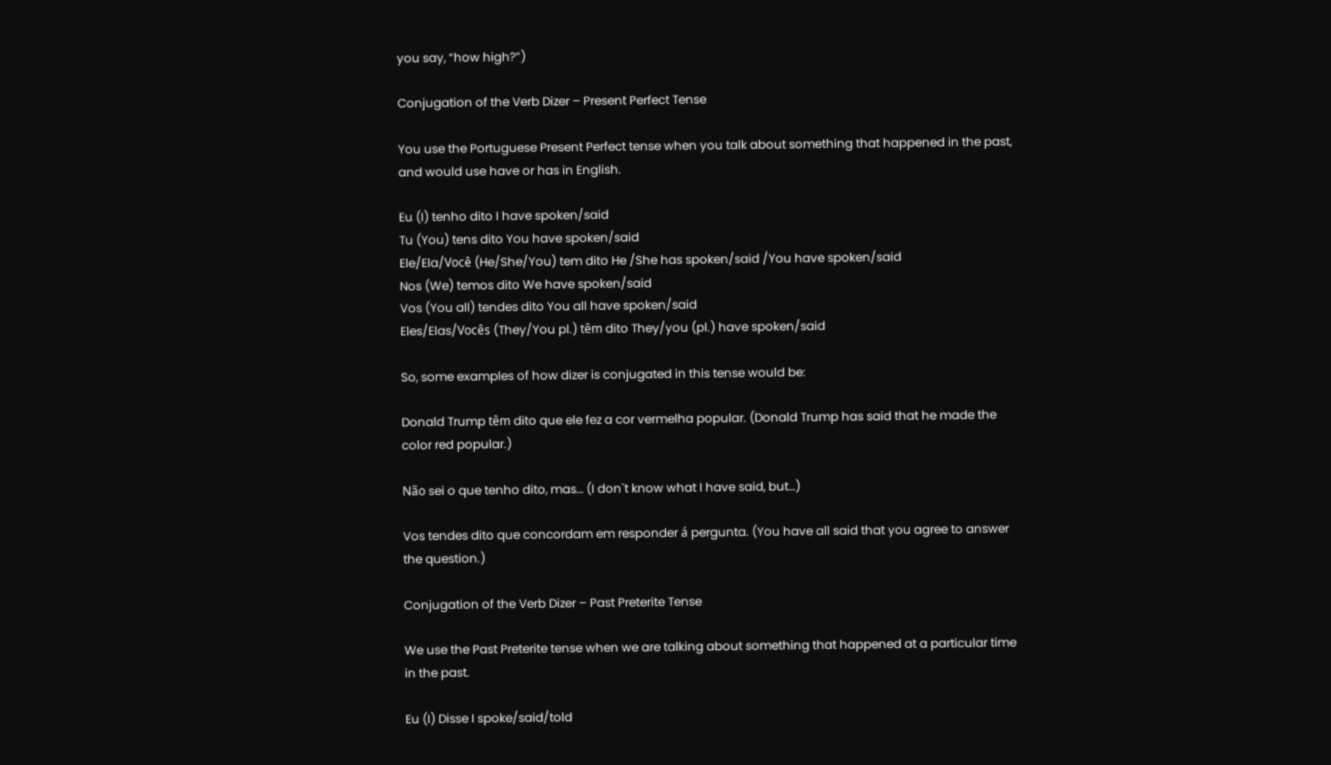you say, “how high?”)

Conjugation of the Verb Dizer – Present Perfect Tense

You use the Portuguese Present Perfect tense when you talk about something that happened in the past, and would use have or has in English.

Eu (I) tenho dito I have spoken/said
Tu (You) tens dito You have spoken/said
Ele/Ela/Você (He/She/You) tem dito He /She has spoken/said /You have spoken/said
Nos (We) temos dito We have spoken/said
Vos (You all) tendes dito You all have spoken/said
Eles/Elas/Vocês (They/You pl.) têm dito They/you (pl.) have spoken/said

So, some examples of how dizer is conjugated in this tense would be:

Donald Trump têm dito que ele fez a cor vermelha popular. (Donald Trump has said that he made the color red popular.)

Não sei o que tenho dito, mas… (I don`t know what I have said, but…)

Vos tendes dito que concordam em responder á pergunta. (You have all said that you agree to answer the question.)

Conjugation of the Verb Dizer – Past Preterite Tense

We use the Past Preterite tense when we are talking about something that happened at a particular time in the past.

Eu (I) Disse I spoke/said/told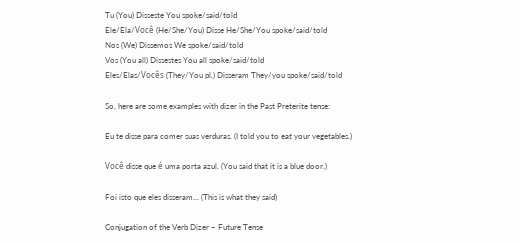Tu (You) Disseste You spoke/said/told
Ele/Ela/Você (He/She/You) Disse He/She/You spoke/said/told
Nos (We) Dissemos We spoke/said/told
Vos (You all) Dissestes You all spoke/said/told
Eles/Elas/Vocês (They/You pl.) Disseram They/you spoke/said/told

So, here are some examples with dizer in the Past Preterite tense:

Eu te disse para comer suas verduras. (I told you to eat your vegetables.)

Você disse que é uma porta azul. (You said that it is a blue door.)

Foi isto que eles disseram… (This is what they said)

Conjugation of the Verb Dizer – Future Tense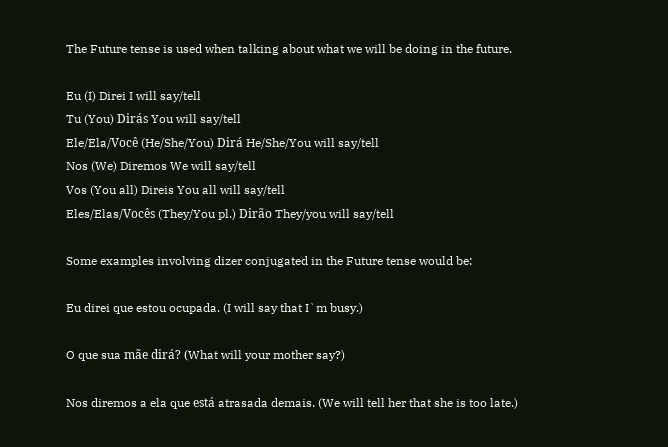The Future tense is used when talking about what we will be doing in the future.

Eu (I) Direi I will say/tell
Tu (You) Dirás You will say/tell
Ele/Ela/Você (He/She/You) Dirá He/She/You will say/tell
Nos (We) Diremos We will say/tell
Vos (You all) Direis You all will say/tell
Eles/Elas/Vocês (They/You pl.) Dirão They/you will say/tell

Some examples involving dizer conjugated in the Future tense would be:

Eu direi que estou ocupada. (I will say that I`m busy.)

O que sua mãe dirá? (What will your mother say?)

Nos diremos a ela que está atrasada demais. (We will tell her that she is too late.)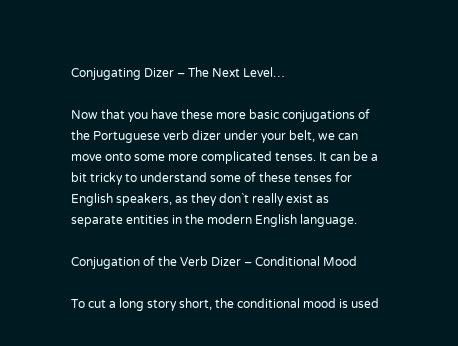Conjugating Dizer – The Next Level…

Now that you have these more basic conjugations of the Portuguese verb dizer under your belt, we can move onto some more complicated tenses. It can be a bit tricky to understand some of these tenses for English speakers, as they don`t really exist as separate entities in the modern English language.

Conjugation of the Verb Dizer – Conditional Mood

To cut a long story short, the conditional mood is used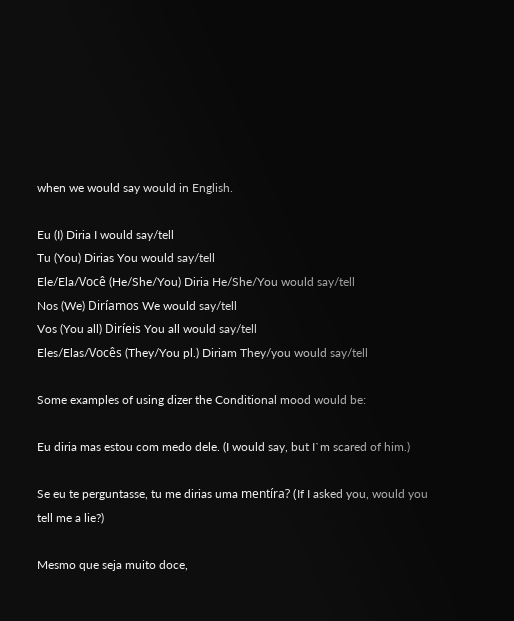when we would say would in English.

Eu (I) Diria I would say/tell
Tu (You) Dirias You would say/tell
Ele/Ela/Você (He/She/You) Diria He/She/You would say/tell
Nos (We) Diríamos We would say/tell
Vos (You all) Diríeis You all would say/tell
Eles/Elas/Vocês (They/You pl.) Diriam They/you would say/tell

Some examples of using dizer the Conditional mood would be:

Eu diria mas estou com medo dele. (I would say, but I`m scared of him.)

Se eu te perguntasse, tu me dirias uma mentíra? (If I asked you, would you tell me a lie?)

Mesmo que seja muito doce,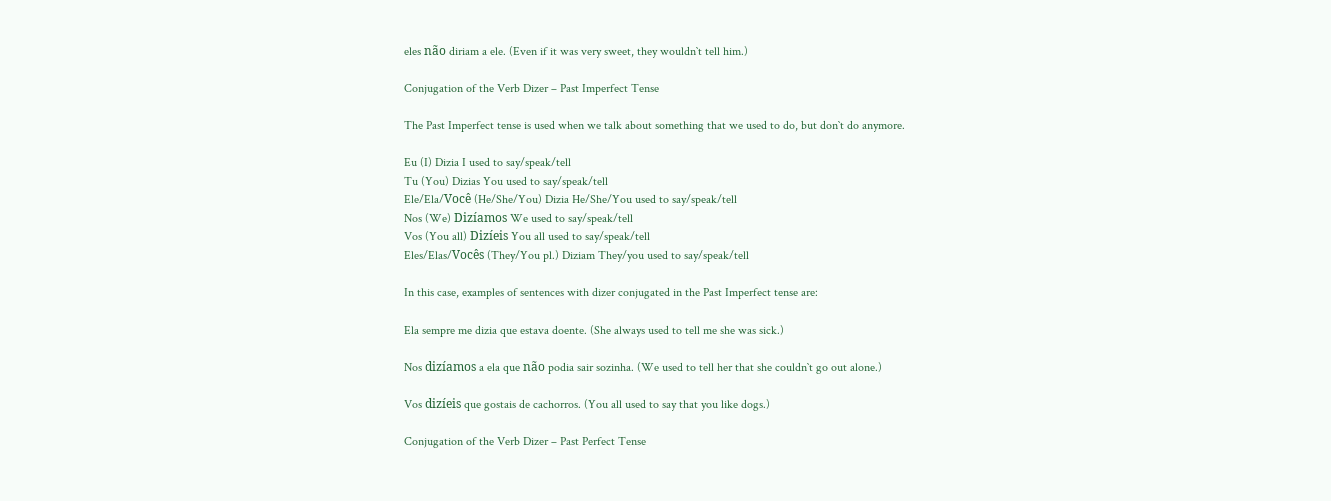eles não diriam a ele. (Even if it was very sweet, they wouldn`t tell him.)

Conjugation of the Verb Dizer – Past Imperfect Tense

The Past Imperfect tense is used when we talk about something that we used to do, but don`t do anymore.

Eu (I) Dizia I used to say/speak/tell
Tu (You) Dizias You used to say/speak/tell
Ele/Ela/Você (He/She/You) Dizia He/She/You used to say/speak/tell
Nos (We) Dizíamos We used to say/speak/tell
Vos (You all) Dizíeis You all used to say/speak/tell
Eles/Elas/Vocês (They/You pl.) Diziam They/you used to say/speak/tell

In this case, examples of sentences with dizer conjugated in the Past Imperfect tense are:

Ela sempre me dizia que estava doente. (She always used to tell me she was sick.)

Nos dizíamos a ela que não podia sair sozinha. (We used to tell her that she couldn`t go out alone.)

Vos dizíeis que gostais de cachorros. (You all used to say that you like dogs.)

Conjugation of the Verb Dizer – Past Perfect Tense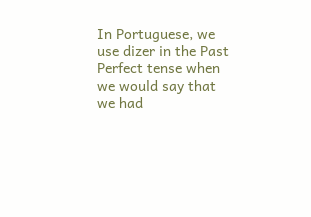In Portuguese, we use dizer in the Past Perfect tense when we would say that we had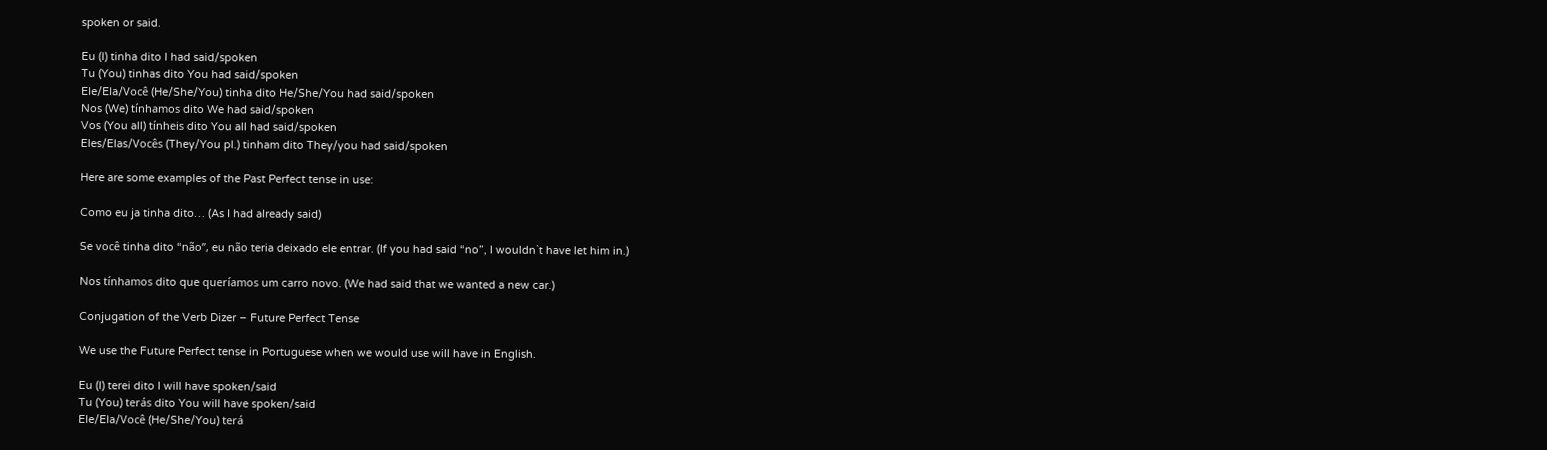spoken or said.

Eu (I) tinha dito I had said/spoken
Tu (You) tinhas dito You had said/spoken
Ele/Ela/Você (He/She/You) tinha dito He/She/You had said/spoken
Nos (We) tínhamos dito We had said/spoken
Vos (You all) tínheis dito You all had said/spoken
Eles/Elas/Vocês (They/You pl.) tinham dito They/you had said/spoken

Here are some examples of the Past Perfect tense in use:

Como eu ja tinha dito… (As I had already said)

Se você tinha dito “não”, eu não teria deixado ele entrar. (If you had said “no”, I wouldn`t have let him in.)

Nos tínhamos dito que queríamos um carro novo. (We had said that we wanted a new car.)

Conjugation of the Verb Dizer – Future Perfect Tense

We use the Future Perfect tense in Portuguese when we would use will have in English.

Eu (I) terei dito I will have spoken/said
Tu (You) terás dito You will have spoken/said
Ele/Ela/Você (He/She/You) terá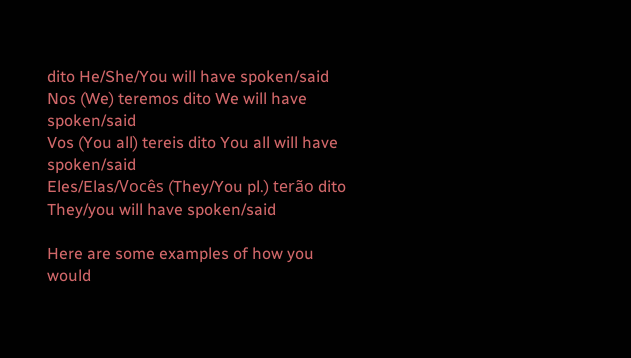dito He/She/You will have spoken/said
Nos (We) teremos dito We will have spoken/said
Vos (You all) tereis dito You all will have spoken/said
Eles/Elas/Vocês (They/You pl.) terão dito They/you will have spoken/said

Here are some examples of how you would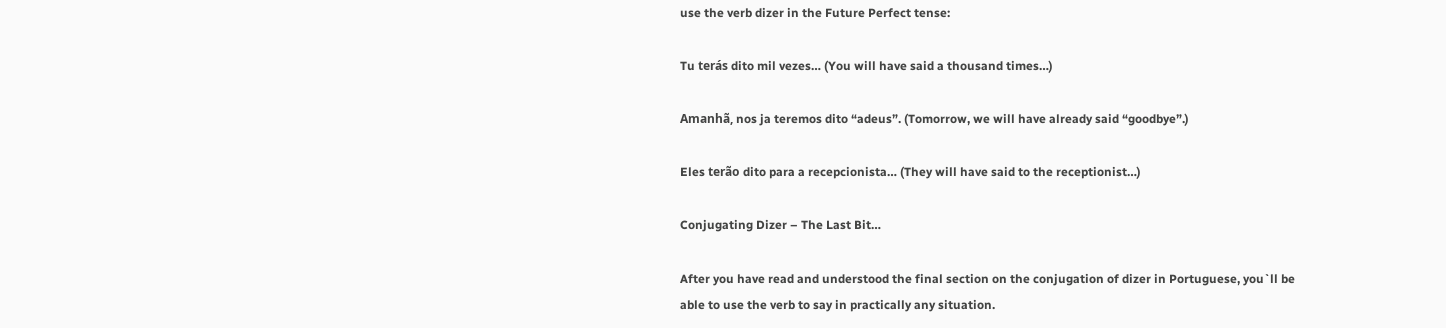use the verb dizer in the Future Perfect tense:

Tu terás dito mil vezes… (You will have said a thousand times…)

Amanhã, nos ja teremos dito “adeus”. (Tomorrow, we will have already said “goodbye”.)

Eles terão dito para a recepcionista… (They will have said to the receptionist…)

Conjugating Dizer – The Last Bit…

After you have read and understood the final section on the conjugation of dizer in Portuguese, you`ll be able to use the verb to say in practically any situation.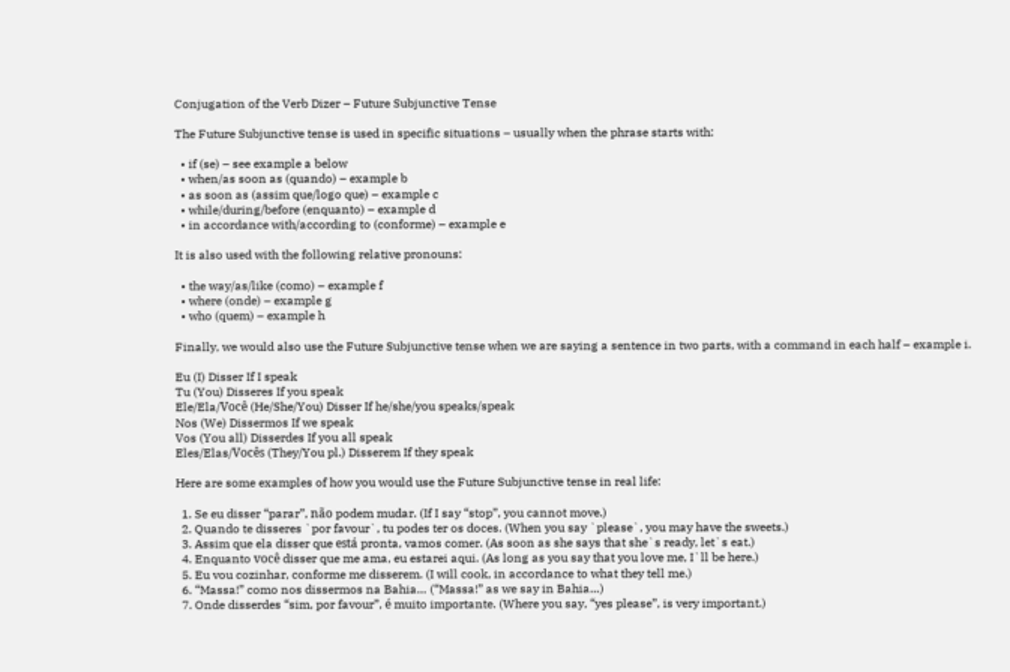Conjugation of the Verb Dizer – Future Subjunctive Tense

The Future Subjunctive tense is used in specific situations – usually when the phrase starts with:

  • if (se) – see example a below
  • when/as soon as (quando) – example b
  • as soon as (assim que/logo que) – example c
  • while/during/before (enquanto) – example d
  • in accordance with/according to (conforme) – example e

It is also used with the following relative pronouns:

  • the way/as/like (como) – example f
  • where (onde) – example g
  • who (quem) – example h

Finally, we would also use the Future Subjunctive tense when we are saying a sentence in two parts, with a command in each half – example i.

Eu (I) Disser If I speak
Tu (You) Disseres If you speak
Ele/Ela/Você (He/She/You) Disser If he/she/you speaks/speak
Nos (We) Dissermos If we speak
Vos (You all) Disserdes If you all speak
Eles/Elas/Vocês (They/You pl.) Disserem If they speak

Here are some examples of how you would use the Future Subjunctive tense in real life:

  1. Se eu disser “parar”, não podem mudar. (If I say “stop”, you cannot move.)
  2. Quando te disseres `por favour`, tu podes ter os doces. (When you say `please`, you may have the sweets.)
  3. Assim que ela disser que está pronta, vamos comer. (As soon as she says that she`s ready, let`s eat.)
  4. Enquanto você disser que me ama, eu estarei aqui. (As long as you say that you love me, I`ll be here.)
  5. Eu vou cozinhar, conforme me disserem. (I will cook, in accordance to what they tell me.)
  6. “Massa!” como nos dissermos na Bahia… (“Massa!” as we say in Bahia…)
  7. Onde disserdes “sim, por favour”, é muito importante. (Where you say, “yes please”, is very important.)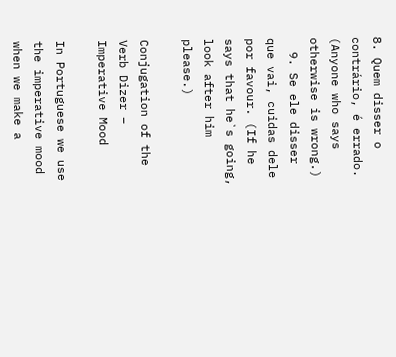8. Quem disser o contrário, é errado. (Anyone who says otherwise is wrong.)
  9. Se ele disser que vai, cuidas dele por favour. (If he says that he`s going, look after him please.)

Conjugation of the Verb Dizer – Imperative Mood

In Portuguese we use the imperative mood when we make a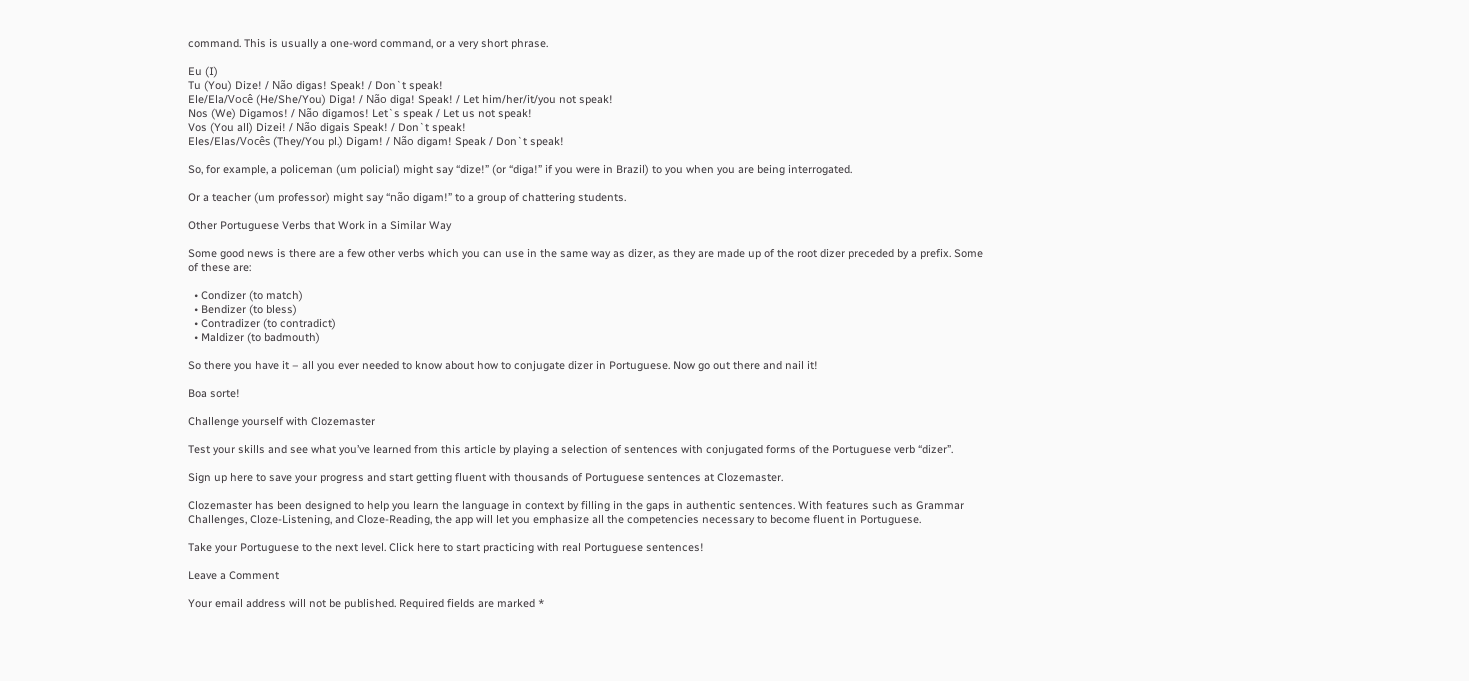command. This is usually a one-word command, or a very short phrase.

Eu (I)
Tu (You) Dize! / Não digas! Speak! / Don`t speak!
Ele/Ela/Você (He/She/You) Diga! / Não diga! Speak! / Let him/her/it/you not speak!
Nos (We) Digamos! / Não digamos! Let`s speak / Let us not speak!
Vos (You all) Dizei! / Não digais Speak! / Don`t speak!
Eles/Elas/Vocês (They/You pl.) Digam! / Não digam! Speak / Don`t speak!

So, for example, a policeman (um policial) might say “dize!” (or “diga!” if you were in Brazil) to you when you are being interrogated.

Or a teacher (um professor) might say “não digam!” to a group of chattering students.

Other Portuguese Verbs that Work in a Similar Way

Some good news is there are a few other verbs which you can use in the same way as dizer, as they are made up of the root dizer preceded by a prefix. Some of these are:

  • Condizer (to match)
  • Bendizer (to bless)
  • Contradizer (to contradict)
  • Maldizer (to badmouth)

So there you have it – all you ever needed to know about how to conjugate dizer in Portuguese. Now go out there and nail it!

Boa sorte!

Challenge yourself with Clozemaster

Test your skills and see what you’ve learned from this article by playing a selection of sentences with conjugated forms of the Portuguese verb “dizer”.

Sign up here to save your progress and start getting fluent with thousands of Portuguese sentences at Clozemaster.

Clozemaster has been designed to help you learn the language in context by filling in the gaps in authentic sentences. With features such as Grammar Challenges, Cloze-Listening, and Cloze-Reading, the app will let you emphasize all the competencies necessary to become fluent in Portuguese.

Take your Portuguese to the next level. Click here to start practicing with real Portuguese sentences!

Leave a Comment

Your email address will not be published. Required fields are marked *